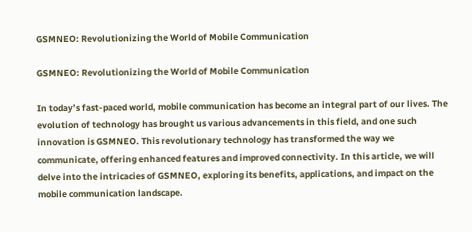GSMNEO: Revolutionizing the World of Mobile Communication

GSMNEO: Revolutionizing the World of Mobile Communication

In today’s fast-paced world, mobile communication has become an integral part of our lives. The evolution of technology has brought us various advancements in this field, and one such innovation is GSMNEO. This revolutionary technology has transformed the way we communicate, offering enhanced features and improved connectivity. In this article, we will delve into the intricacies of GSMNEO, exploring its benefits, applications, and impact on the mobile communication landscape.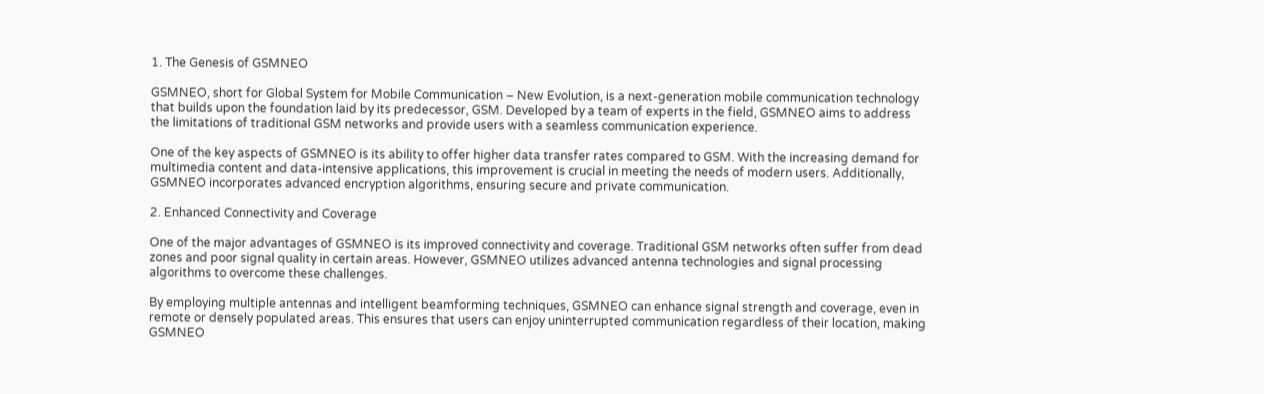1. The Genesis of GSMNEO

GSMNEO, short for Global System for Mobile Communication – New Evolution, is a next-generation mobile communication technology that builds upon the foundation laid by its predecessor, GSM. Developed by a team of experts in the field, GSMNEO aims to address the limitations of traditional GSM networks and provide users with a seamless communication experience.

One of the key aspects of GSMNEO is its ability to offer higher data transfer rates compared to GSM. With the increasing demand for multimedia content and data-intensive applications, this improvement is crucial in meeting the needs of modern users. Additionally, GSMNEO incorporates advanced encryption algorithms, ensuring secure and private communication.

2. Enhanced Connectivity and Coverage

One of the major advantages of GSMNEO is its improved connectivity and coverage. Traditional GSM networks often suffer from dead zones and poor signal quality in certain areas. However, GSMNEO utilizes advanced antenna technologies and signal processing algorithms to overcome these challenges.

By employing multiple antennas and intelligent beamforming techniques, GSMNEO can enhance signal strength and coverage, even in remote or densely populated areas. This ensures that users can enjoy uninterrupted communication regardless of their location, making GSMNEO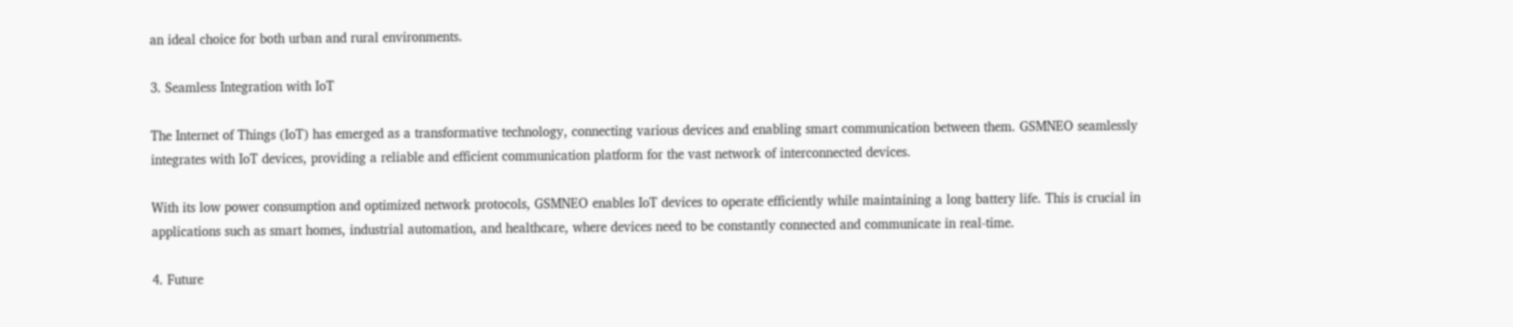an ideal choice for both urban and rural environments.

3. Seamless Integration with IoT

The Internet of Things (IoT) has emerged as a transformative technology, connecting various devices and enabling smart communication between them. GSMNEO seamlessly integrates with IoT devices, providing a reliable and efficient communication platform for the vast network of interconnected devices.

With its low power consumption and optimized network protocols, GSMNEO enables IoT devices to operate efficiently while maintaining a long battery life. This is crucial in applications such as smart homes, industrial automation, and healthcare, where devices need to be constantly connected and communicate in real-time.

4. Future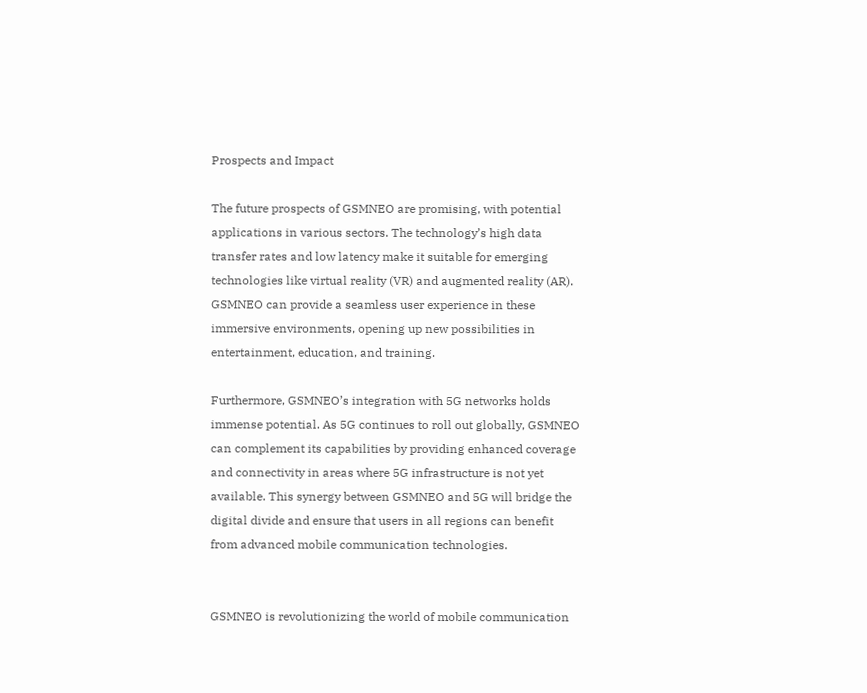Prospects and Impact

The future prospects of GSMNEO are promising, with potential applications in various sectors. The technology’s high data transfer rates and low latency make it suitable for emerging technologies like virtual reality (VR) and augmented reality (AR). GSMNEO can provide a seamless user experience in these immersive environments, opening up new possibilities in entertainment, education, and training.

Furthermore, GSMNEO’s integration with 5G networks holds immense potential. As 5G continues to roll out globally, GSMNEO can complement its capabilities by providing enhanced coverage and connectivity in areas where 5G infrastructure is not yet available. This synergy between GSMNEO and 5G will bridge the digital divide and ensure that users in all regions can benefit from advanced mobile communication technologies.


GSMNEO is revolutionizing the world of mobile communication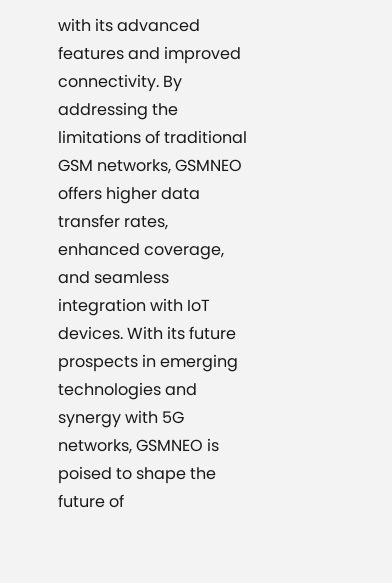with its advanced features and improved connectivity. By addressing the limitations of traditional GSM networks, GSMNEO offers higher data transfer rates, enhanced coverage, and seamless integration with IoT devices. With its future prospects in emerging technologies and synergy with 5G networks, GSMNEO is poised to shape the future of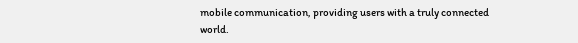mobile communication, providing users with a truly connected world.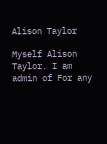Alison Taylor

Myself Alison Taylor. I am admin of For any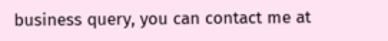business query, you can contact me at